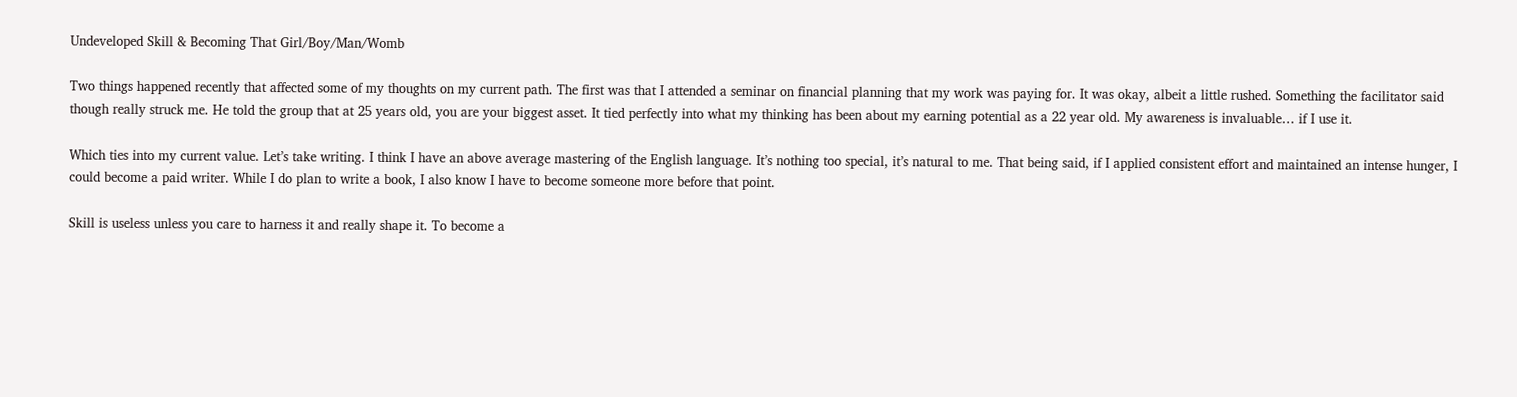Undeveloped Skill & Becoming That Girl/Boy/Man/Womb

Two things happened recently that affected some of my thoughts on my current path. The first was that I attended a seminar on financial planning that my work was paying for. It was okay, albeit a little rushed. Something the facilitator said though really struck me. He told the group that at 25 years old, you are your biggest asset. It tied perfectly into what my thinking has been about my earning potential as a 22 year old. My awareness is invaluable… if I use it.

Which ties into my current value. Let’s take writing. I think I have an above average mastering of the English language. It’s nothing too special, it’s natural to me. That being said, if I applied consistent effort and maintained an intense hunger, I could become a paid writer. While I do plan to write a book, I also know I have to become someone more before that point.

Skill is useless unless you care to harness it and really shape it. To become a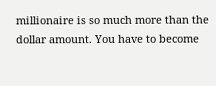millionaire is so much more than the dollar amount. You have to become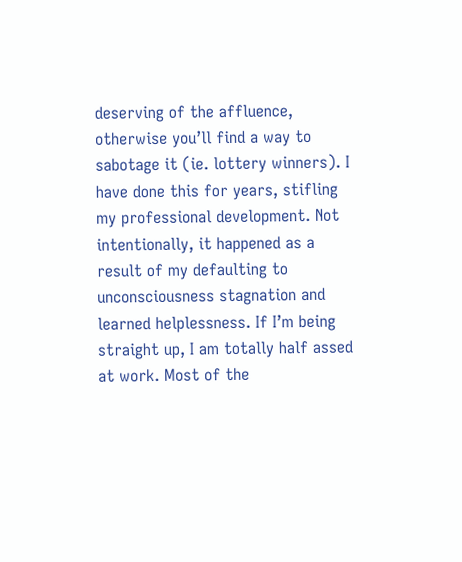deserving of the affluence, otherwise you’ll find a way to sabotage it (ie. lottery winners). I have done this for years, stifling my professional development. Not intentionally, it happened as a result of my defaulting to unconsciousness stagnation and learned helplessness. If I’m being straight up, I am totally half assed at work. Most of the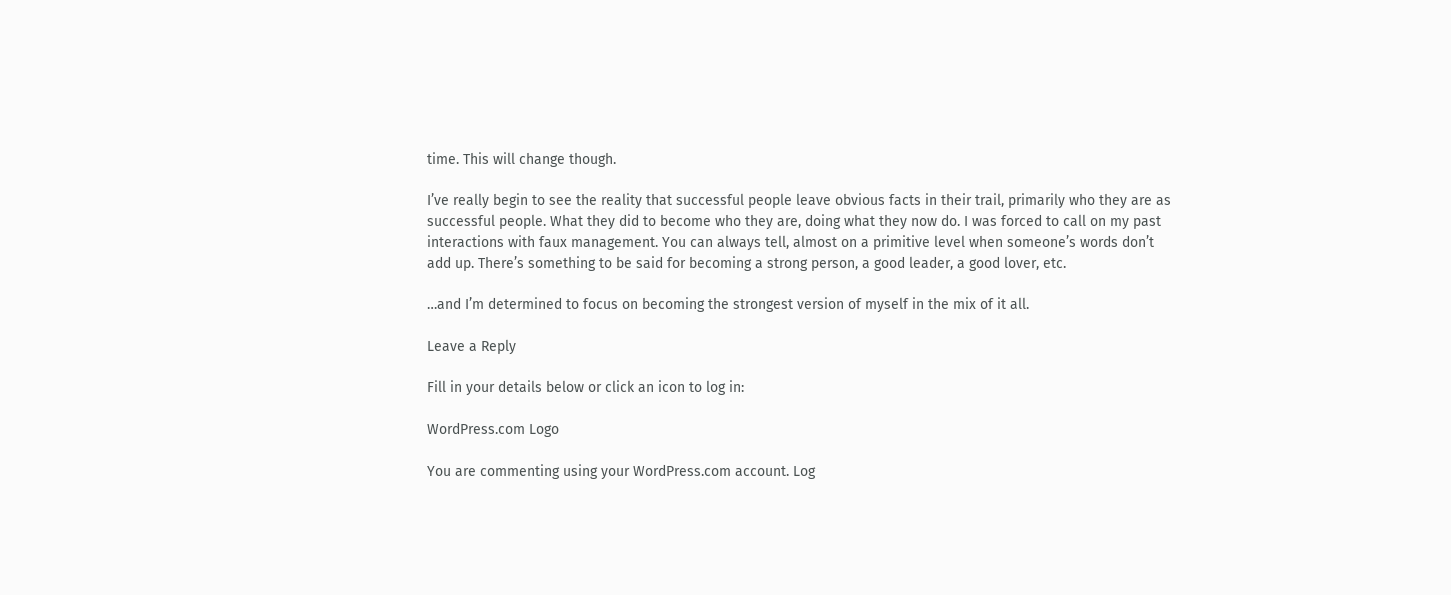time. This will change though.

I’ve really begin to see the reality that successful people leave obvious facts in their trail, primarily who they are as successful people. What they did to become who they are, doing what they now do. I was forced to call on my past interactions with faux management. You can always tell, almost on a primitive level when someone’s words don’t add up. There’s something to be said for becoming a strong person, a good leader, a good lover, etc.

…and I’m determined to focus on becoming the strongest version of myself in the mix of it all.

Leave a Reply

Fill in your details below or click an icon to log in:

WordPress.com Logo

You are commenting using your WordPress.com account. Log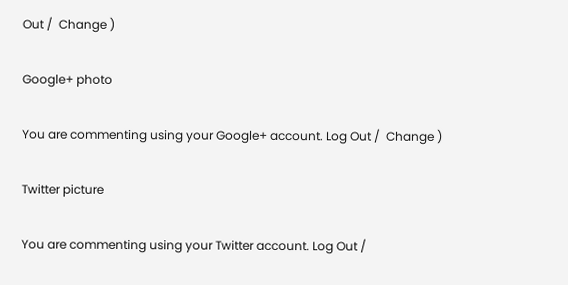Out /  Change )

Google+ photo

You are commenting using your Google+ account. Log Out /  Change )

Twitter picture

You are commenting using your Twitter account. Log Out /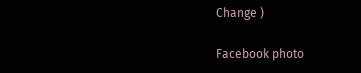Change )

Facebook photo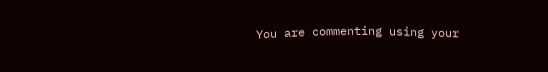You are commenting using your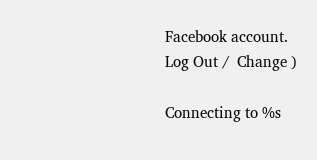Facebook account. Log Out /  Change )

Connecting to %s